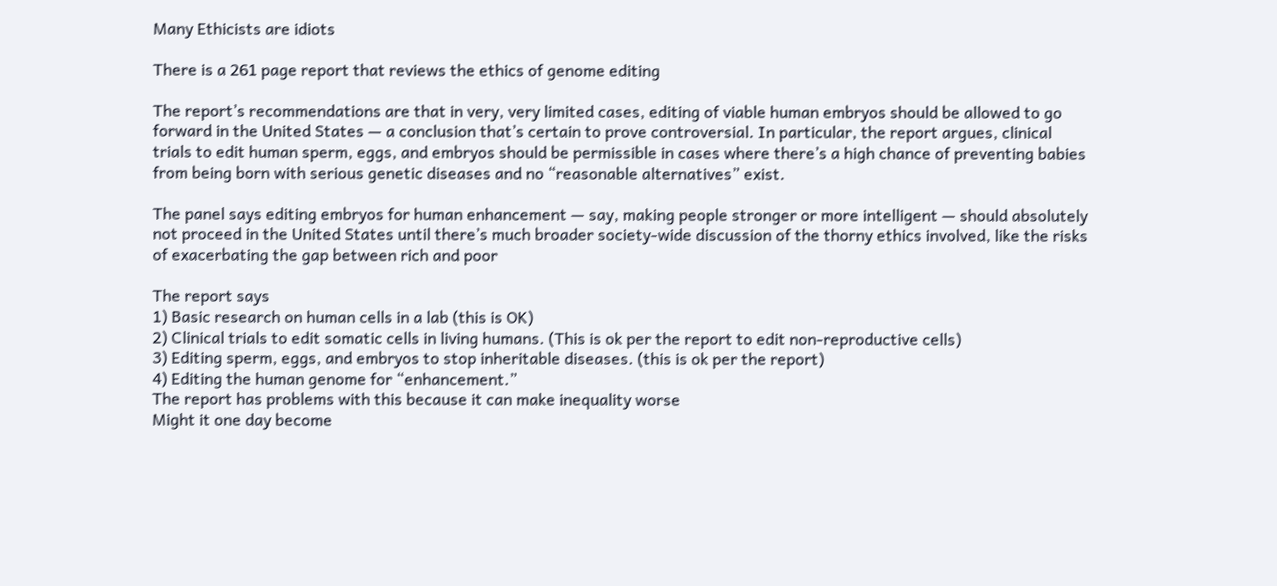Many Ethicists are idiots

There is a 261 page report that reviews the ethics of genome editing

The report’s recommendations are that in very, very limited cases, editing of viable human embryos should be allowed to go forward in the United States — a conclusion that’s certain to prove controversial. In particular, the report argues, clinical trials to edit human sperm, eggs, and embryos should be permissible in cases where there’s a high chance of preventing babies from being born with serious genetic diseases and no “reasonable alternatives” exist.

The panel says editing embryos for human enhancement — say, making people stronger or more intelligent — should absolutely not proceed in the United States until there’s much broader society-wide discussion of the thorny ethics involved, like the risks of exacerbating the gap between rich and poor

The report says
1) Basic research on human cells in a lab (this is OK)
2) Clinical trials to edit somatic cells in living humans. (This is ok per the report to edit non-reproductive cells)
3) Editing sperm, eggs, and embryos to stop inheritable diseases. (this is ok per the report)
4) Editing the human genome for “enhancement.”
The report has problems with this because it can make inequality worse
Might it one day become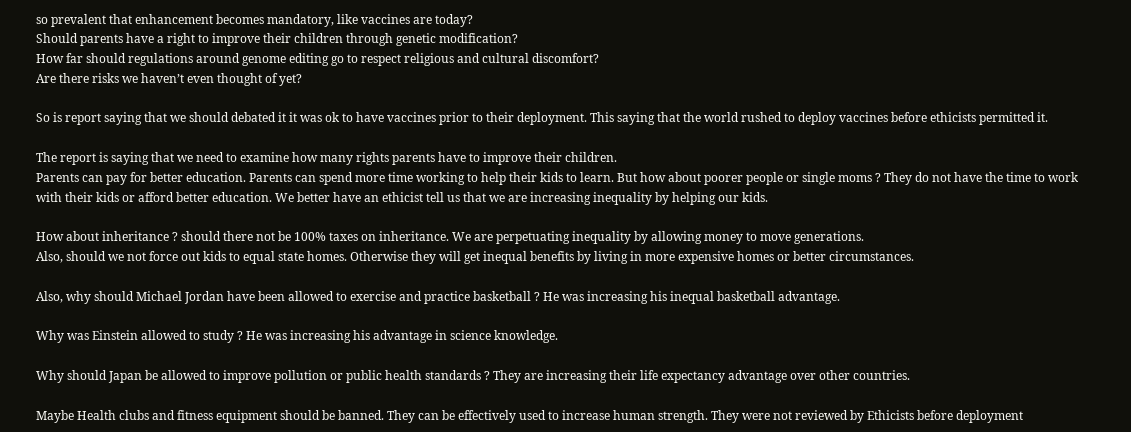so prevalent that enhancement becomes mandatory, like vaccines are today?
Should parents have a right to improve their children through genetic modification?
How far should regulations around genome editing go to respect religious and cultural discomfort?
Are there risks we haven’t even thought of yet?

So is report saying that we should debated it it was ok to have vaccines prior to their deployment. This saying that the world rushed to deploy vaccines before ethicists permitted it.

The report is saying that we need to examine how many rights parents have to improve their children.
Parents can pay for better education. Parents can spend more time working to help their kids to learn. But how about poorer people or single moms ? They do not have the time to work with their kids or afford better education. We better have an ethicist tell us that we are increasing inequality by helping our kids.

How about inheritance ? should there not be 100% taxes on inheritance. We are perpetuating inequality by allowing money to move generations.
Also, should we not force out kids to equal state homes. Otherwise they will get inequal benefits by living in more expensive homes or better circumstances.

Also, why should Michael Jordan have been allowed to exercise and practice basketball ? He was increasing his inequal basketball advantage.

Why was Einstein allowed to study ? He was increasing his advantage in science knowledge.

Why should Japan be allowed to improve pollution or public health standards ? They are increasing their life expectancy advantage over other countries.

Maybe Health clubs and fitness equipment should be banned. They can be effectively used to increase human strength. They were not reviewed by Ethicists before deployment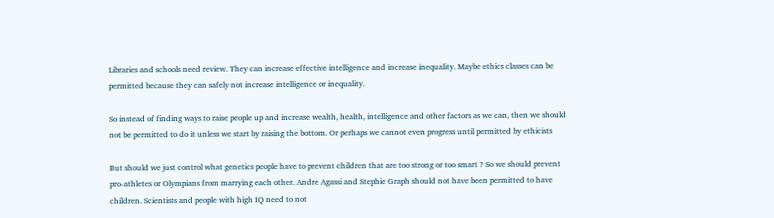Libraries and schools need review. They can increase effective intelligence and increase inequality. Maybe ethics classes can be permitted because they can safely not increase intelligence or inequality.

So instead of finding ways to raise people up and increase wealth, health, intelligence and other factors as we can, then we should not be permitted to do it unless we start by raising the bottom. Or perhaps we cannot even progress until permitted by ethicists

But should we just control what genetics people have to prevent children that are too strong or too smart ? So we should prevent pro-athletes or Olympians from marrying each other. Andre Agassi and Stephie Graph should not have been permitted to have children. Scientists and people with high IQ need to not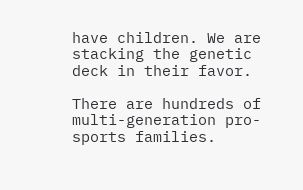have children. We are stacking the genetic deck in their favor.

There are hundreds of multi-generation pro-sports families.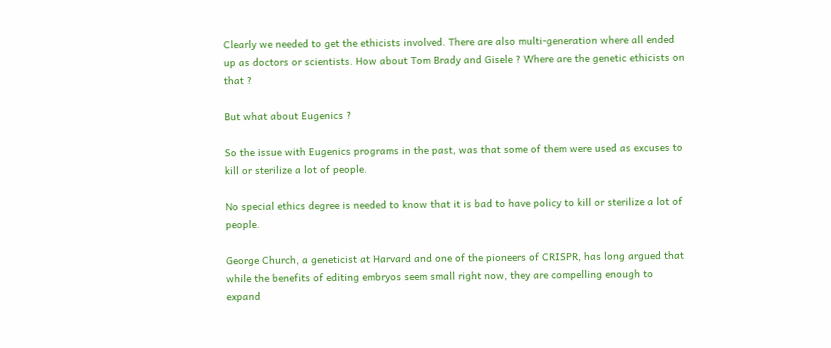Clearly we needed to get the ethicists involved. There are also multi-generation where all ended up as doctors or scientists. How about Tom Brady and Gisele ? Where are the genetic ethicists on that ?

But what about Eugenics ?

So the issue with Eugenics programs in the past, was that some of them were used as excuses to kill or sterilize a lot of people.

No special ethics degree is needed to know that it is bad to have policy to kill or sterilize a lot of people.

George Church, a geneticist at Harvard and one of the pioneers of CRISPR, has long argued that while the benefits of editing embryos seem small right now, they are compelling enough to expand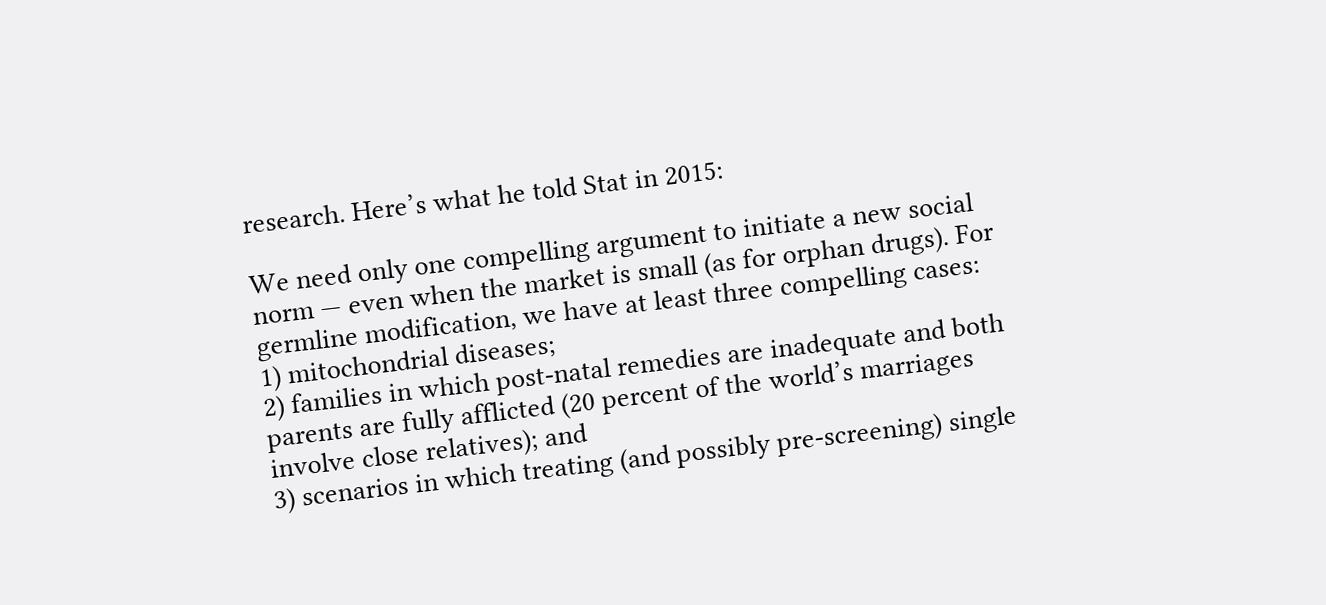research. Here’s what he told Stat in 2015:

We need only one compelling argument to initiate a new social norm — even when the market is small (as for orphan drugs). For germline modification, we have at least three compelling cases:
1) mitochondrial diseases;
2) families in which post-natal remedies are inadequate and both parents are fully afflicted (20 percent of the world’s marriages involve close relatives); and
3) scenarios in which treating (and possibly pre-screening) single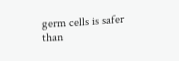germ cells is safer than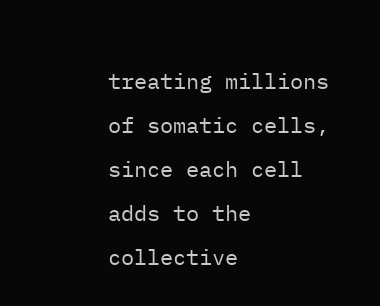treating millions of somatic cells, since each cell adds to the collective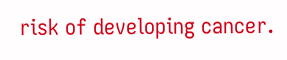risk of developing cancer.